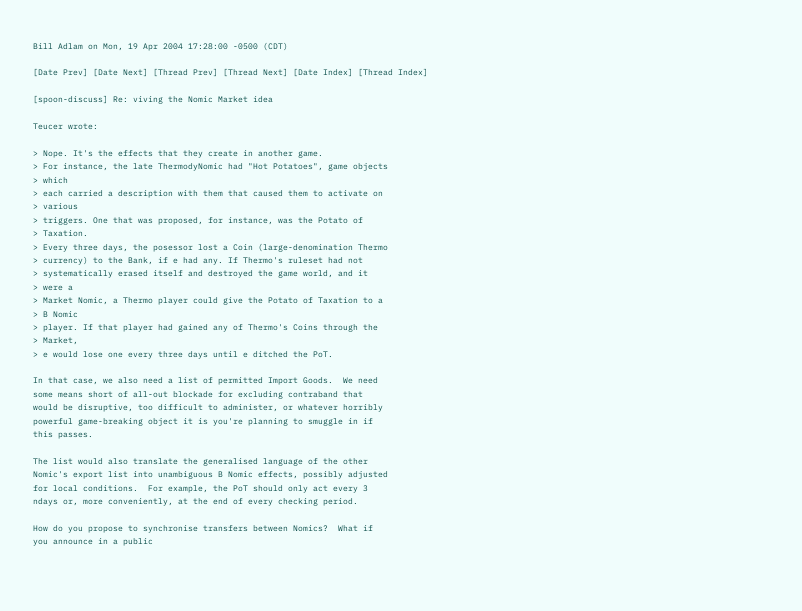Bill Adlam on Mon, 19 Apr 2004 17:28:00 -0500 (CDT)

[Date Prev] [Date Next] [Thread Prev] [Thread Next] [Date Index] [Thread Index]

[spoon-discuss] Re: viving the Nomic Market idea

Teucer wrote:

> Nope. It's the effects that they create in another game.
> For instance, the late ThermodyNomic had "Hot Potatoes", game objects
> which
> each carried a description with them that caused them to activate on
> various
> triggers. One that was proposed, for instance, was the Potato of
> Taxation.
> Every three days, the posessor lost a Coin (large-denomination Thermo
> currency) to the Bank, if e had any. If Thermo's ruleset had not
> systematically erased itself and destroyed the game world, and it
> were a
> Market Nomic, a Thermo player could give the Potato of Taxation to a
> B Nomic
> player. If that player had gained any of Thermo's Coins through the
> Market,
> e would lose one every three days until e ditched the PoT.

In that case, we also need a list of permitted Import Goods.  We need
some means short of all-out blockade for excluding contraband that
would be disruptive, too difficult to administer, or whatever horribly
powerful game-breaking object it is you're planning to smuggle in if
this passes.

The list would also translate the generalised language of the other
Nomic's export list into unambiguous B Nomic effects, possibly adjusted
for local conditions.  For example, the PoT should only act every 3
ndays or, more conveniently, at the end of every checking period.

How do you propose to synchronise transfers between Nomics?  What if
you announce in a public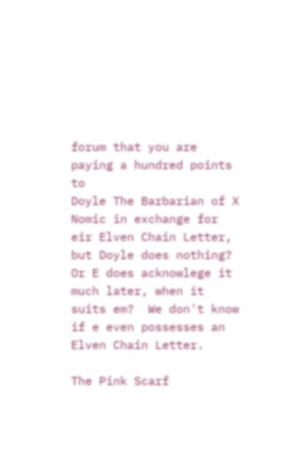forum that you are paying a hundred points to
Doyle The Barbarian of X Nomic in exchange for eir Elven Chain Letter,
but Doyle does nothing?  Or E does acknowlege it much later, when it
suits em?  We don't know if e even possesses an Elven Chain Letter.

The Pink Scarf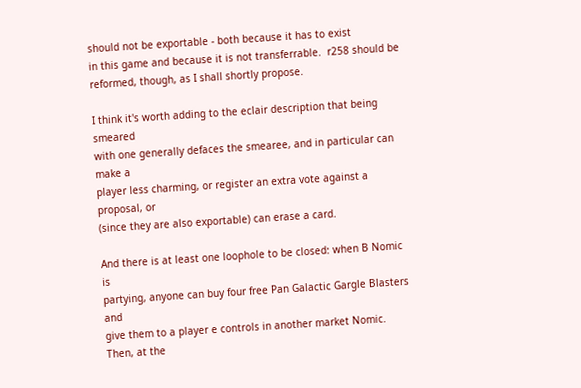should not be exportable - both because it has to exist
in this game and because it is not transferrable.  r258 should be
reformed, though, as I shall shortly propose.

I think it's worth adding to the eclair description that being smeared
with one generally defaces the smearee, and in particular can make a
player less charming, or register an extra vote against a proposal, or
(since they are also exportable) can erase a card.

And there is at least one loophole to be closed: when B Nomic is
partying, anyone can buy four free Pan Galactic Gargle Blasters and
give them to a player e controls in another market Nomic.  Then, at the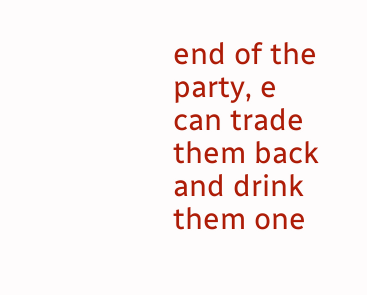end of the party, e can trade them back and drink them one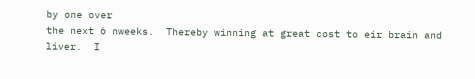by one over
the next 6 nweeks.  Thereby winning at great cost to eir brain and
liver.  I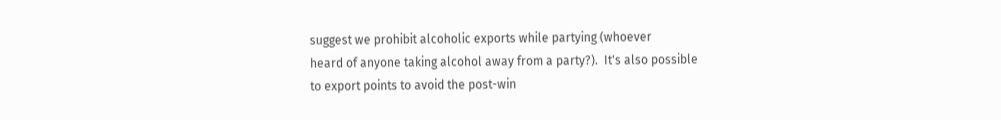suggest we prohibit alcoholic exports while partying (whoever
heard of anyone taking alcohol away from a party?).  It's also possible
to export points to avoid the post-win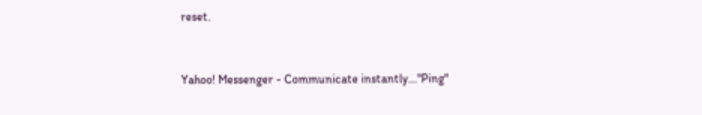reset.


Yahoo! Messenger - Communicate instantly..."Ping"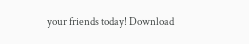your friends today! Download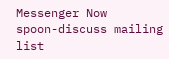Messenger Now
spoon-discuss mailing list